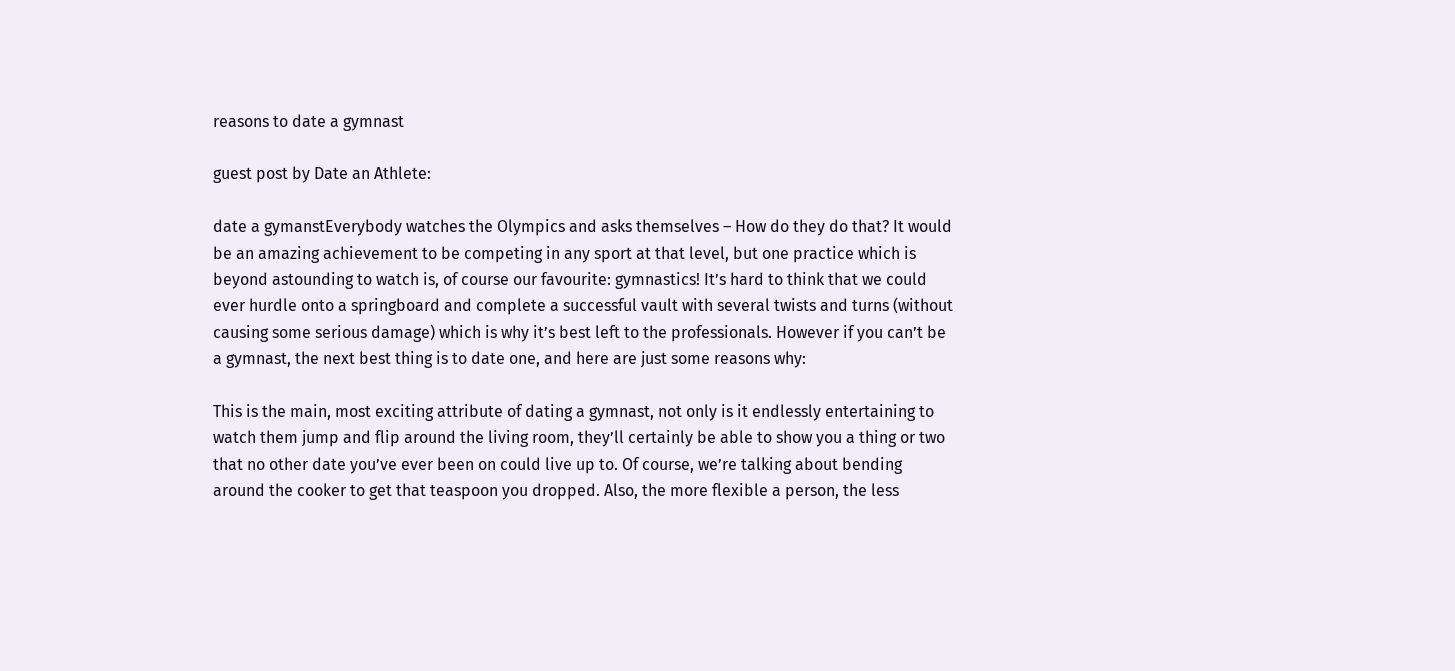reasons to date a gymnast

guest post by Date an Athlete:

date a gymanstEverybody watches the Olympics and asks themselves – How do they do that? It would be an amazing achievement to be competing in any sport at that level, but one practice which is beyond astounding to watch is, of course our favourite: gymnastics! It’s hard to think that we could ever hurdle onto a springboard and complete a successful vault with several twists and turns (without causing some serious damage) which is why it’s best left to the professionals. However if you can’t be a gymnast, the next best thing is to date one, and here are just some reasons why:

This is the main, most exciting attribute of dating a gymnast, not only is it endlessly entertaining to watch them jump and flip around the living room, they’ll certainly be able to show you a thing or two that no other date you’ve ever been on could live up to. Of course, we’re talking about bending around the cooker to get that teaspoon you dropped. Also, the more flexible a person, the less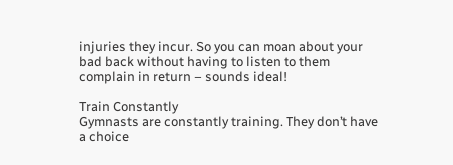injuries they incur. So you can moan about your bad back without having to listen to them complain in return – sounds ideal!

Train Constantly
Gymnasts are constantly training. They don’t have a choice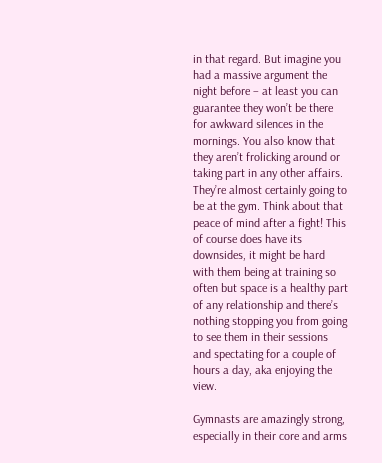in that regard. But imagine you had a massive argument the night before – at least you can guarantee they won’t be there for awkward silences in the mornings. You also know that they aren’t frolicking around or taking part in any other affairs. They’re almost certainly going to be at the gym. Think about that peace of mind after a fight! This of course does have its downsides, it might be hard with them being at training so often but space is a healthy part of any relationship and there’s nothing stopping you from going to see them in their sessions and spectating for a couple of hours a day, aka enjoying the view.

Gymnasts are amazingly strong, especially in their core and arms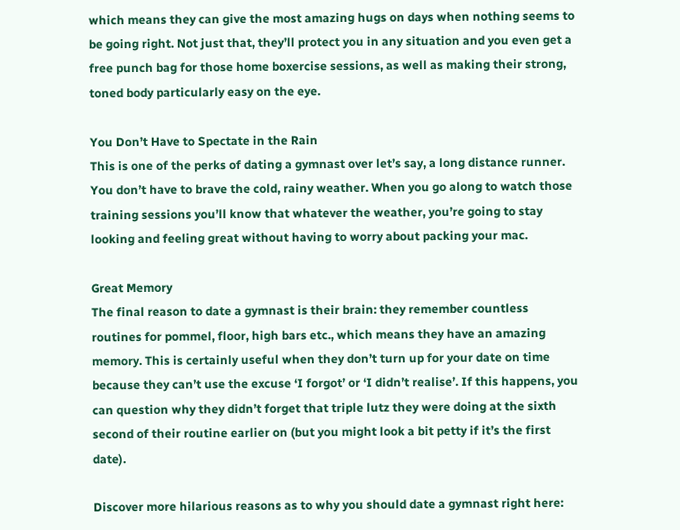which means they can give the most amazing hugs on days when nothing seems to be going right. Not just that, they’ll protect you in any situation and you even get a free punch bag for those home boxercise sessions, as well as making their strong, toned body particularly easy on the eye.

You Don’t Have to Spectate in the Rain
This is one of the perks of dating a gymnast over let’s say, a long distance runner. You don’t have to brave the cold, rainy weather. When you go along to watch those training sessions you’ll know that whatever the weather, you’re going to stay looking and feeling great without having to worry about packing your mac.

Great Memory
The final reason to date a gymnast is their brain: they remember countless routines for pommel, floor, high bars etc., which means they have an amazing memory. This is certainly useful when they don’t turn up for your date on time because they can’t use the excuse ‘I forgot’ or ‘I didn’t realise’. If this happens, you can question why they didn’t forget that triple lutz they were doing at the sixth second of their routine earlier on (but you might look a bit petty if it’s the first date).

Discover more hilarious reasons as to why you should date a gymnast right here: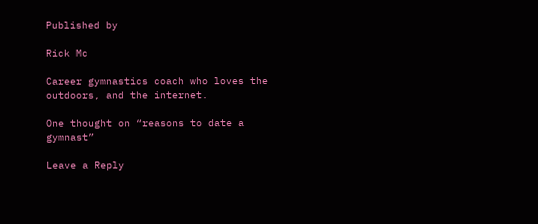Published by

Rick Mc

Career gymnastics coach who loves the outdoors, and the internet.

One thought on “reasons to date a gymnast”

Leave a Reply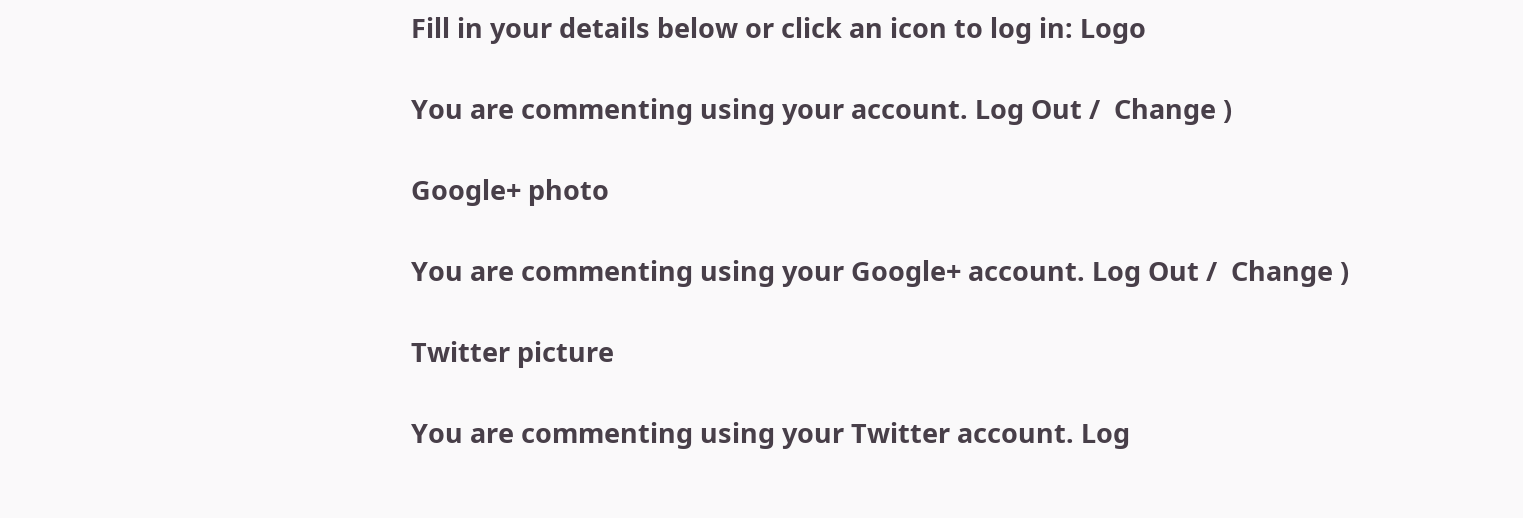Fill in your details below or click an icon to log in: Logo

You are commenting using your account. Log Out /  Change )

Google+ photo

You are commenting using your Google+ account. Log Out /  Change )

Twitter picture

You are commenting using your Twitter account. Log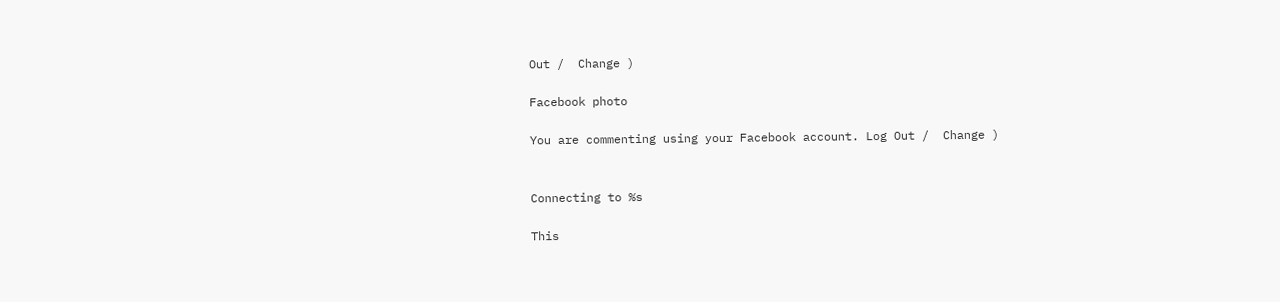Out /  Change )

Facebook photo

You are commenting using your Facebook account. Log Out /  Change )


Connecting to %s

This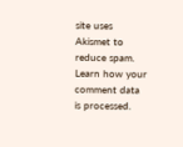site uses Akismet to reduce spam. Learn how your comment data is processed.